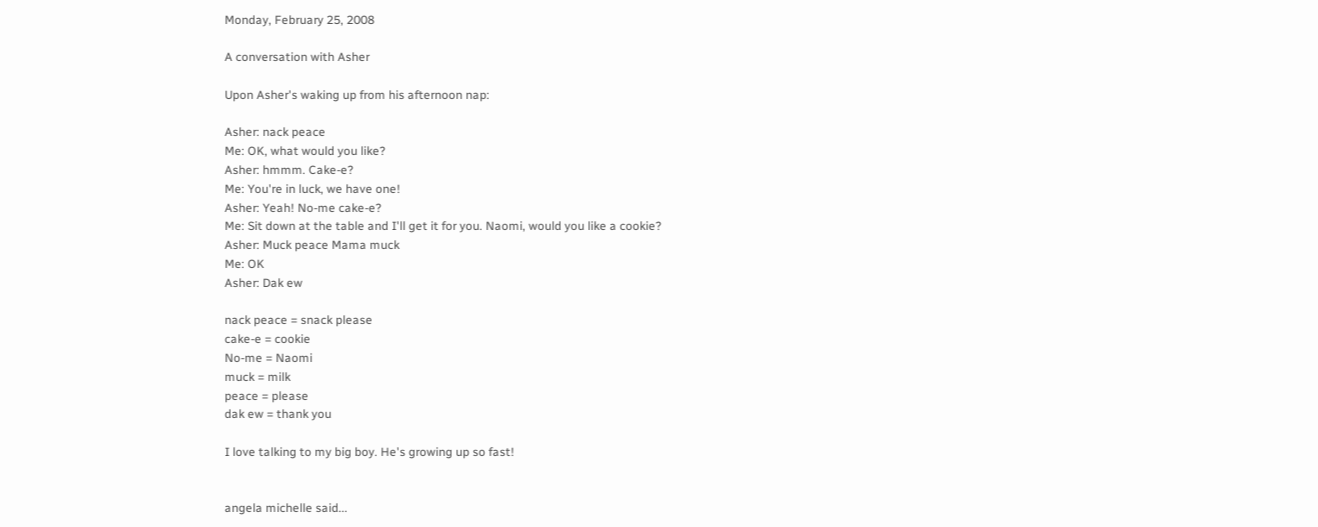Monday, February 25, 2008

A conversation with Asher

Upon Asher's waking up from his afternoon nap:

Asher: nack peace
Me: OK, what would you like?
Asher: hmmm. Cake-e?
Me: You're in luck, we have one!
Asher: Yeah! No-me cake-e?
Me: Sit down at the table and I'll get it for you. Naomi, would you like a cookie?
Asher: Muck peace Mama muck
Me: OK
Asher: Dak ew

nack peace = snack please
cake-e = cookie
No-me = Naomi
muck = milk
peace = please
dak ew = thank you

I love talking to my big boy. He's growing up so fast!


angela michelle said...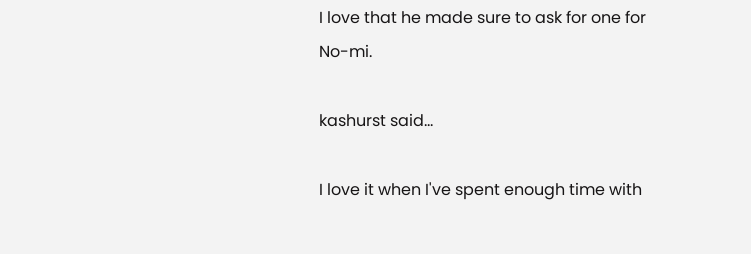I love that he made sure to ask for one for No-mi.

kashurst said...

I love it when I've spent enough time with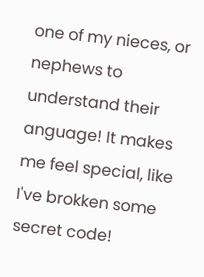one of my nieces, or nephews to understand their anguage! It makes me feel special, like I've brokken some secret code!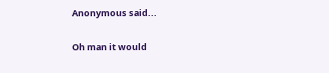Anonymous said...

Oh man it would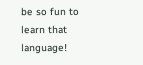be so fun to learn that language!